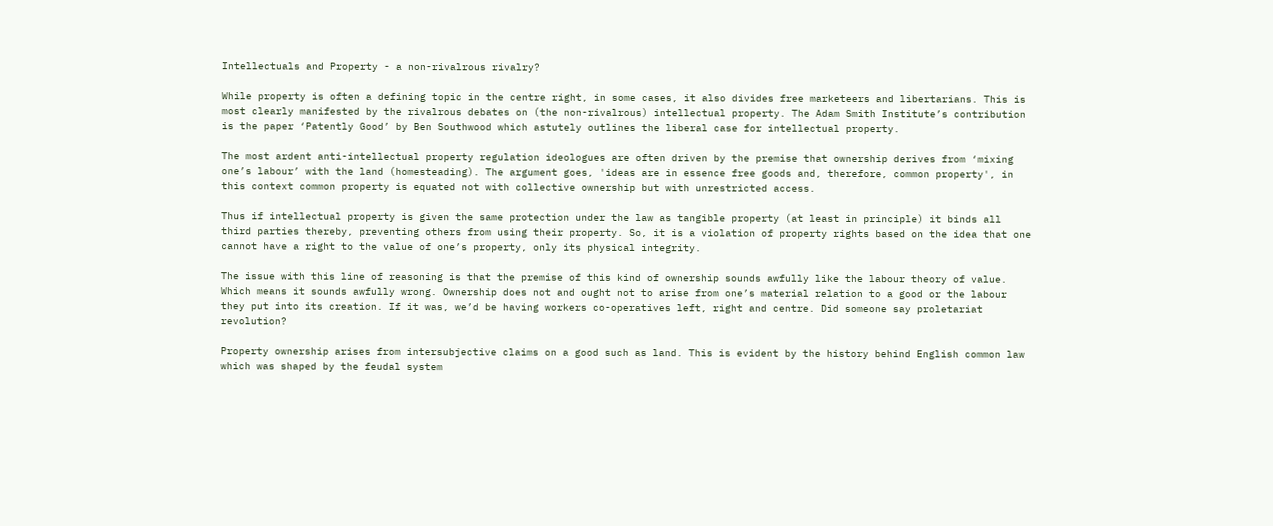Intellectuals and Property - a non-rivalrous rivalry?

While property is often a defining topic in the centre right, in some cases, it also divides free marketeers and libertarians. This is most clearly manifested by the rivalrous debates on (the non-rivalrous) intellectual property. The Adam Smith Institute’s contribution is the paper ‘Patently Good’ by Ben Southwood which astutely outlines the liberal case for intellectual property.

The most ardent anti-intellectual property regulation ideologues are often driven by the premise that ownership derives from ‘mixing one’s labour’ with the land (homesteading). The argument goes, 'ideas are in essence free goods and, therefore, common property', in this context common property is equated not with collective ownership but with unrestricted access.

Thus if intellectual property is given the same protection under the law as tangible property (at least in principle) it binds all third parties thereby, preventing others from using their property. So, it is a violation of property rights based on the idea that one cannot have a right to the value of one’s property, only its physical integrity.

The issue with this line of reasoning is that the premise of this kind of ownership sounds awfully like the labour theory of value. Which means it sounds awfully wrong. Ownership does not and ought not to arise from one’s material relation to a good or the labour they put into its creation. If it was, we’d be having workers co-operatives left, right and centre. Did someone say proletariat revolution?

Property ownership arises from intersubjective claims on a good such as land. This is evident by the history behind English common law which was shaped by the feudal system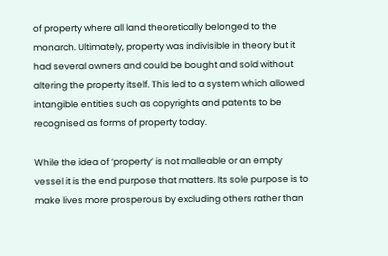of property where all land theoretically belonged to the monarch. Ultimately, property was indivisible in theory but it had several owners and could be bought and sold without altering the property itself. This led to a system which allowed intangible entities such as copyrights and patents to be recognised as forms of property today.

While the idea of ‘property’ is not malleable or an empty vessel it is the end purpose that matters. Its sole purpose is to make lives more prosperous by excluding others rather than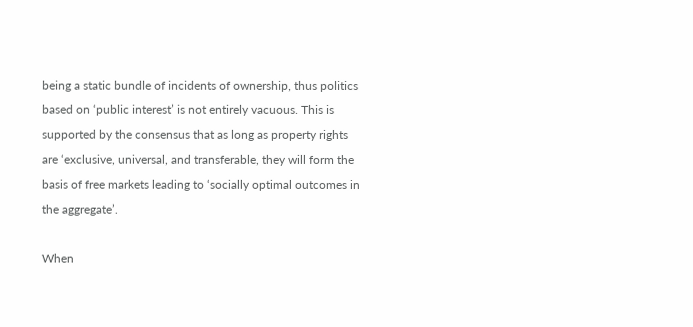being a static bundle of incidents of ownership, thus politics based on ‘public interest’ is not entirely vacuous. This is supported by the consensus that as long as property rights are ‘exclusive, universal, and transferable, they will form the basis of free markets leading to ‘socially optimal outcomes in the aggregate’.

When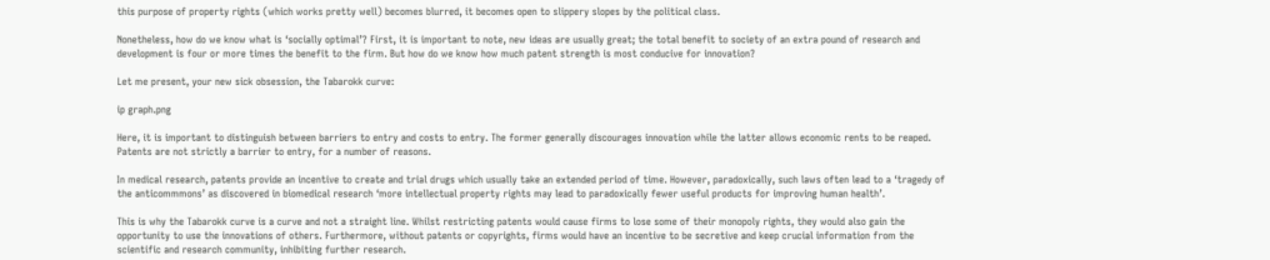this purpose of property rights (which works pretty well) becomes blurred, it becomes open to slippery slopes by the political class.

Nonetheless, how do we know what is ‘socially optimal’? First, it is important to note, new ideas are usually great; the total benefit to society of an extra pound of research and development is four or more times the benefit to the firm. But how do we know how much patent strength is most conducive for innovation?

Let me present, your new sick obsession, the Tabarokk curve:

ip graph.png

Here, it is important to distinguish between barriers to entry and costs to entry. The former generally discourages innovation while the latter allows economic rents to be reaped. Patents are not strictly a barrier to entry, for a number of reasons.

In medical research, patents provide an incentive to create and trial drugs which usually take an extended period of time. However, paradoxically, such laws often lead to a ‘tragedy of the anticommmons’ as discovered in biomedical research ‘more intellectual property rights may lead to paradoxically fewer useful products for improving human health’.

This is why the Tabarokk curve is a curve and not a straight line. Whilst restricting patents would cause firms to lose some of their monopoly rights, they would also gain the opportunity to use the innovations of others. Furthermore, without patents or copyrights, firms would have an incentive to be secretive and keep crucial information from the scientific and research community, inhibiting further research.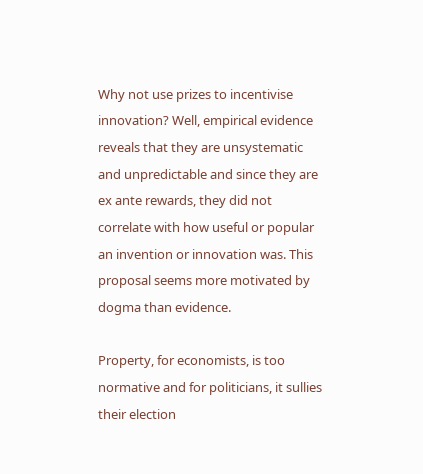Why not use prizes to incentivise innovation? Well, empirical evidence reveals that they are unsystematic and unpredictable and since they are ex ante rewards, they did not correlate with how useful or popular an invention or innovation was. This proposal seems more motivated by dogma than evidence.

Property, for economists, is too normative and for politicians, it sullies their election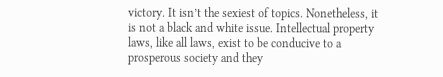victory. It isn’t the sexiest of topics. Nonetheless, it is not a black and white issue. Intellectual property laws, like all laws, exist to be conducive to a prosperous society and they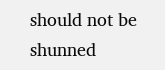should not be shunned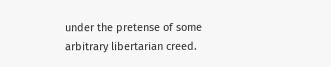under the pretense of some arbitrary libertarian creed.